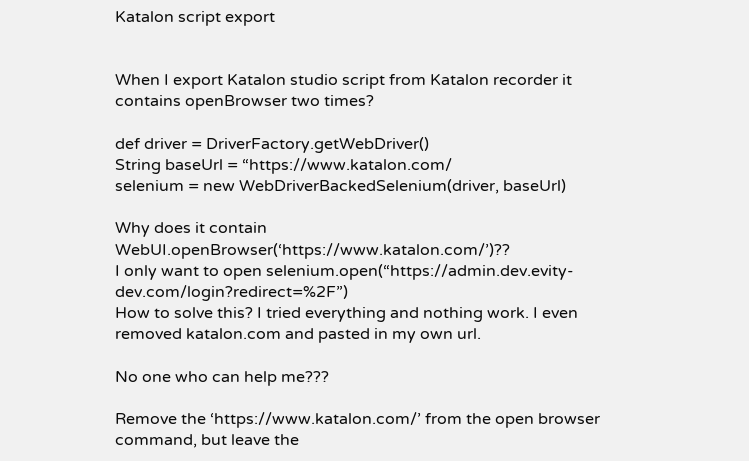Katalon script export


When I export Katalon studio script from Katalon recorder it contains openBrowser two times?

def driver = DriverFactory.getWebDriver()
String baseUrl = “https://www.katalon.com/
selenium = new WebDriverBackedSelenium(driver, baseUrl)

Why does it contain WebUI.openBrowser(‘https://www.katalon.com/’)??
I only want to open selenium.open(“https://admin.dev.evity-dev.com/login?redirect=%2F”)
How to solve this? I tried everything and nothing work. I even removed katalon.com and pasted in my own url.

No one who can help me???

Remove the ‘https://www.katalon.com/’ from the open browser command, but leave the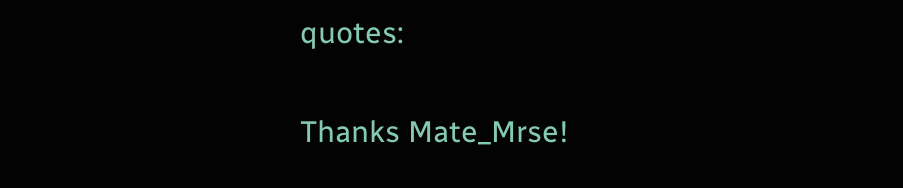quotes:


Thanks Mate_Mrse!